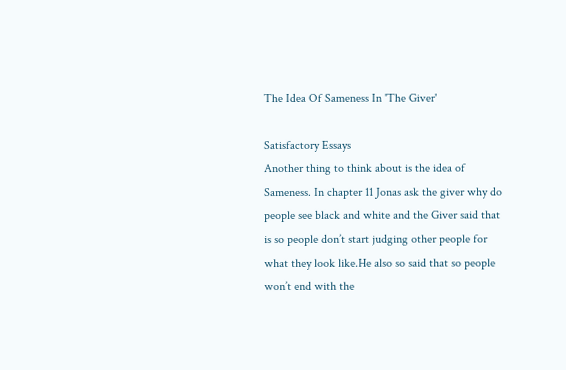The Idea Of Sameness In 'The Giver'

Satisfactory Essays
Another thing to think about is the idea of Sameness. In chapter 11 Jonas ask the giver why do people see black and white and the Giver said that is so people don’t start judging other people for what they look like.He also so said that so people won’t end with the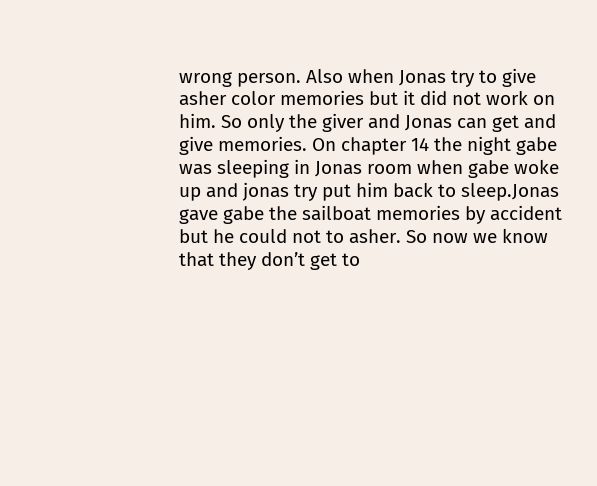wrong person. Also when Jonas try to give asher color memories but it did not work on him. So only the giver and Jonas can get and give memories. On chapter 14 the night gabe was sleeping in Jonas room when gabe woke up and jonas try put him back to sleep.Jonas gave gabe the sailboat memories by accident but he could not to asher. So now we know that they don’t get to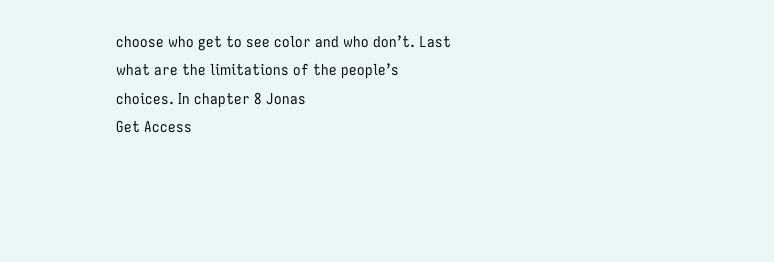choose who get to see color and who don’t. Last what are the limitations of the people’s choices. In chapter 8 Jonas
Get Access